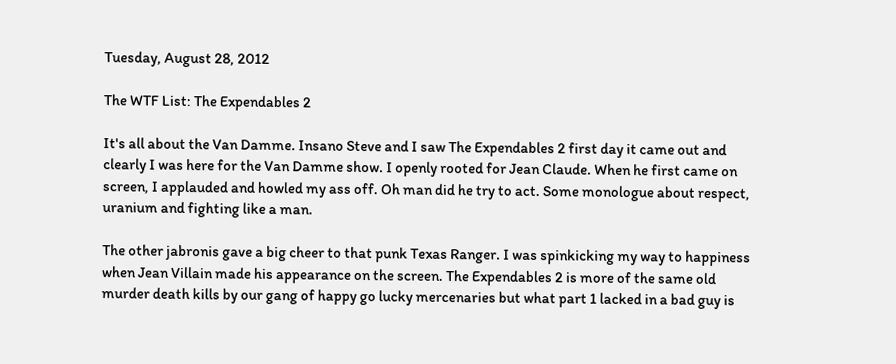Tuesday, August 28, 2012

The WTF List: The Expendables 2

It's all about the Van Damme. Insano Steve and I saw The Expendables 2 first day it came out and clearly I was here for the Van Damme show. I openly rooted for Jean Claude. When he first came on screen, I applauded and howled my ass off. Oh man did he try to act. Some monologue about respect, uranium and fighting like a man.

The other jabronis gave a big cheer to that punk Texas Ranger. I was spinkicking my way to happiness when Jean Villain made his appearance on the screen. The Expendables 2 is more of the same old murder death kills by our gang of happy go lucky mercenaries but what part 1 lacked in a bad guy is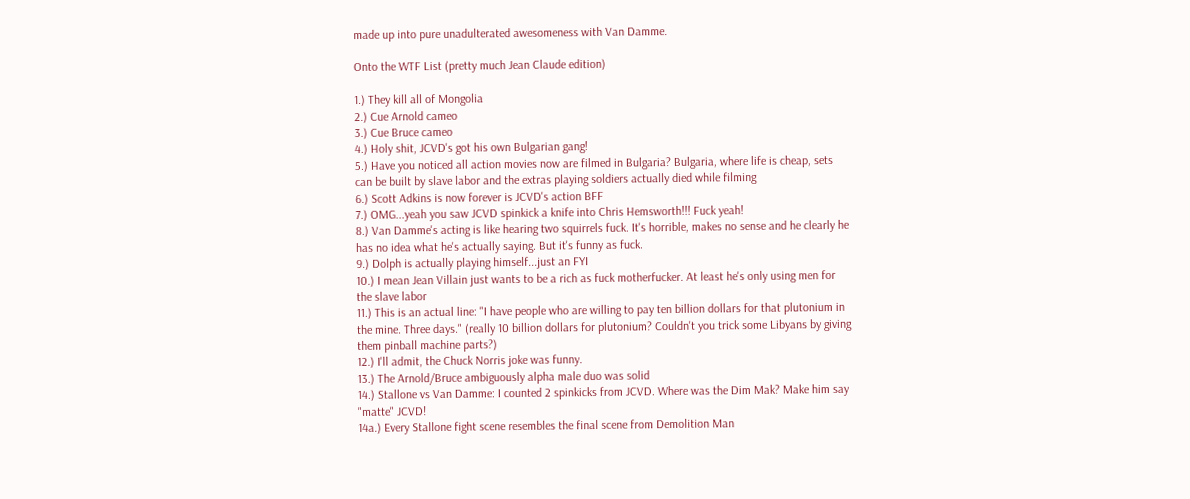made up into pure unadulterated awesomeness with Van Damme.

Onto the WTF List (pretty much Jean Claude edition)

1.) They kill all of Mongolia
2.) Cue Arnold cameo
3.) Cue Bruce cameo
4.) Holy shit, JCVD's got his own Bulgarian gang!
5.) Have you noticed all action movies now are filmed in Bulgaria? Bulgaria, where life is cheap, sets can be built by slave labor and the extras playing soldiers actually died while filming
6.) Scott Adkins is now forever is JCVD's action BFF
7.) OMG...yeah you saw JCVD spinkick a knife into Chris Hemsworth!!! Fuck yeah!
8.) Van Damme's acting is like hearing two squirrels fuck. It's horrible, makes no sense and he clearly he has no idea what he's actually saying. But it's funny as fuck.
9.) Dolph is actually playing himself...just an FYI
10.) I mean Jean Villain just wants to be a rich as fuck motherfucker. At least he's only using men for the slave labor
11.) This is an actual line: "I have people who are willing to pay ten billion dollars for that plutonium in the mine. Three days." (really 10 billion dollars for plutonium? Couldn't you trick some Libyans by giving them pinball machine parts?)
12.) I'll admit, the Chuck Norris joke was funny.
13.) The Arnold/Bruce ambiguously alpha male duo was solid
14.) Stallone vs Van Damme: I counted 2 spinkicks from JCVD. Where was the Dim Mak? Make him say "matte" JCVD!
14a.) Every Stallone fight scene resembles the final scene from Demolition Man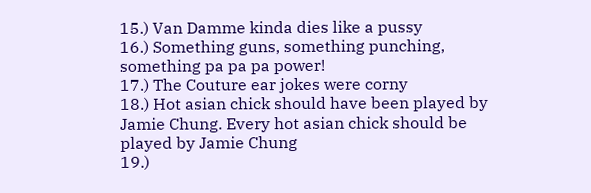15.) Van Damme kinda dies like a pussy
16.) Something guns, something punching, something pa pa pa power!
17.) The Couture ear jokes were corny
18.) Hot asian chick should have been played by Jamie Chung. Every hot asian chick should be played by Jamie Chung
19.)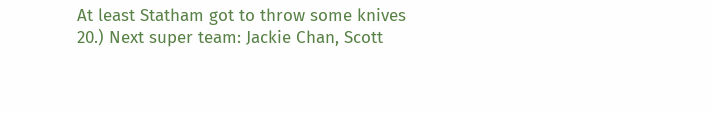At least Statham got to throw some knives
20.) Next super team: Jackie Chan, Scott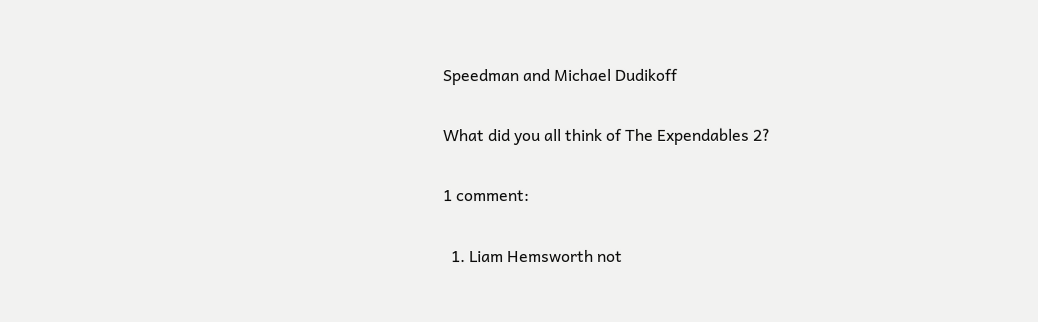Speedman and Michael Dudikoff

What did you all think of The Expendables 2?

1 comment:

  1. Liam Hemsworth not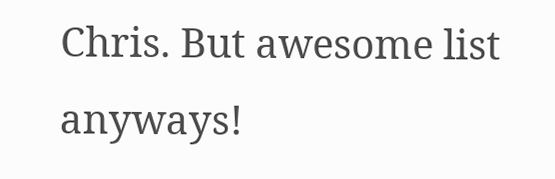Chris. But awesome list anyways!